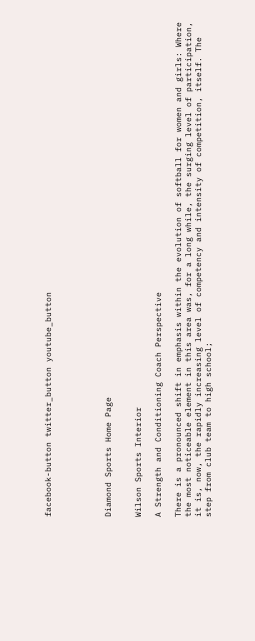facebook-button twitter_button youtube_button





Diamond Sports Home Page


Wilson Sports Interior

A Strength and Conditioning Coach Perspective

There is a pronounced shift in emphasis within the evolution of softball for women and girls: Where the most noticeable element in this area was, for a long while, the surging level of participation, it is, now, the rapidly increasing level of competency and intensity of competition, itself. The step from club team to high school;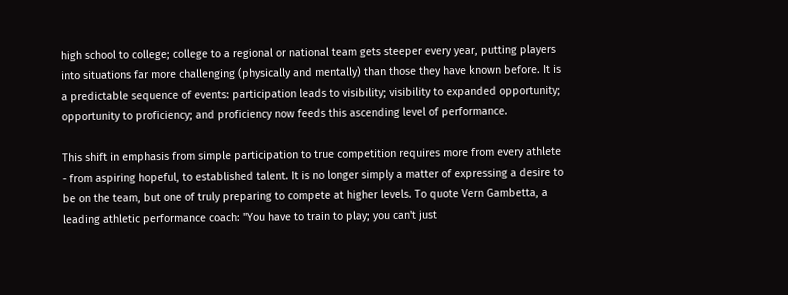high school to college; college to a regional or national team gets steeper every year, putting players into situations far more challenging (physically and mentally) than those they have known before. It is a predictable sequence of events: participation leads to visibility; visibility to expanded opportunity; opportunity to proficiency; and proficiency now feeds this ascending level of performance.

This shift in emphasis from simple participation to true competition requires more from every athlete - from aspiring hopeful, to established talent. It is no longer simply a matter of expressing a desire to be on the team, but one of truly preparing to compete at higher levels. To quote Vern Gambetta, a leading athletic performance coach: "You have to train to play; you can't just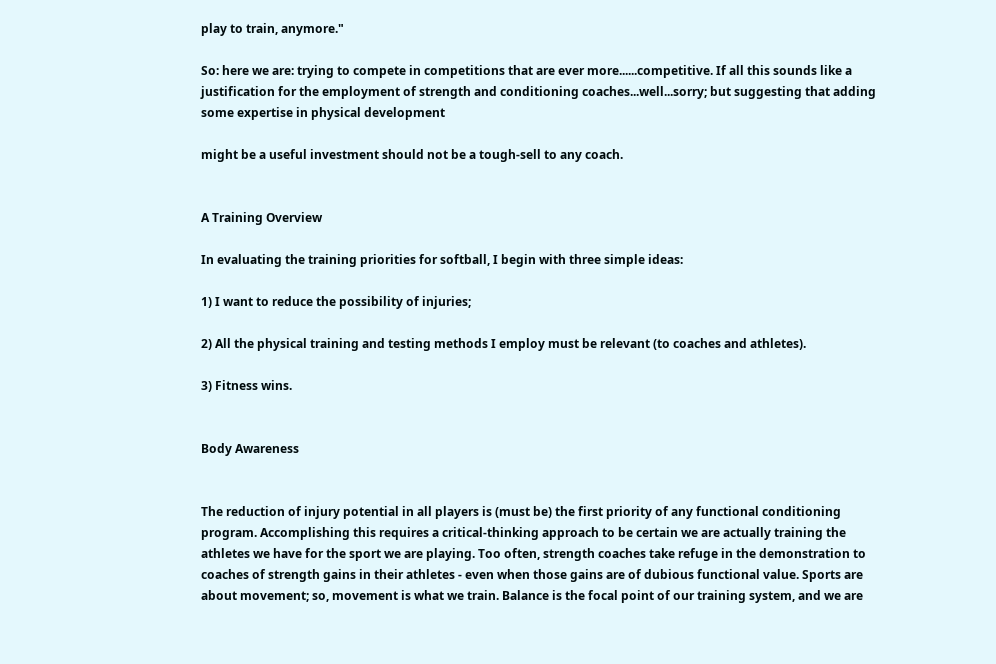play to train, anymore."

So: here we are: trying to compete in competitions that are ever more......competitive. If all this sounds like a justification for the employment of strength and conditioning coaches...well...sorry; but suggesting that adding some expertise in physical development

might be a useful investment should not be a tough-sell to any coach.


A Training Overview

In evaluating the training priorities for softball, I begin with three simple ideas:

1) I want to reduce the possibility of injuries;

2) All the physical training and testing methods I employ must be relevant (to coaches and athletes).

3) Fitness wins.


Body Awareness


The reduction of injury potential in all players is (must be) the first priority of any functional conditioning program. Accomplishing this requires a critical-thinking approach to be certain we are actually training the athletes we have for the sport we are playing. Too often, strength coaches take refuge in the demonstration to coaches of strength gains in their athletes - even when those gains are of dubious functional value. Sports are about movement; so, movement is what we train. Balance is the focal point of our training system, and we are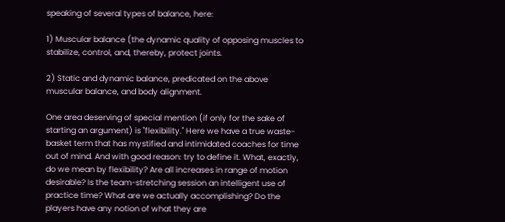speaking of several types of balance, here:

1) Muscular balance (the dynamic quality of opposing muscles to stabilize, control, and, thereby, protect joints.

2) Static and dynamic balance, predicated on the above muscular balance, and body alignment.

One area deserving of special mention (if only for the sake of starting an argument) is "flexibility." Here we have a true waste-basket term that has mystified and intimidated coaches for time out of mind. And with good reason: try to define it. What, exactly, do we mean by flexibility? Are all increases in range of motion desirable? Is the team-stretching session an intelligent use of practice time? What are we actually accomplishing? Do the players have any notion of what they are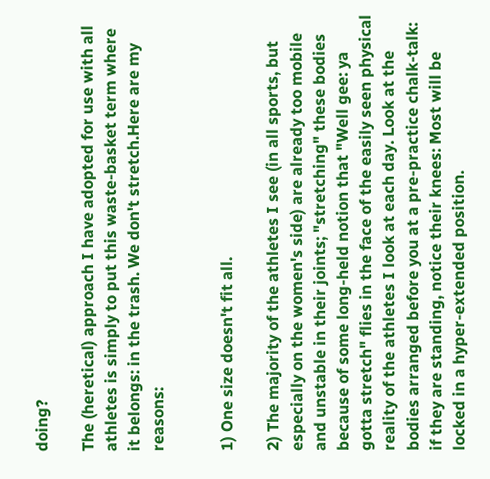doing?

The (heretical) approach I have adopted for use with all athletes is simply to put this waste-basket term where it belongs: in the trash. We don't stretch.Here are my reasons:


1) One size doesn't fit all.

2) The majority of the athletes I see (in all sports, but especially on the women's side) are already too mobile and unstable in their joints; "stretching" these bodies because of some long-held notion that "Well gee: ya gotta stretch" flies in the face of the easily seen physical reality of the athletes I look at each day. Look at the bodies arranged before you at a pre-practice chalk-talk: if they are standing, notice their knees: Most will be locked in a hyper-extended position.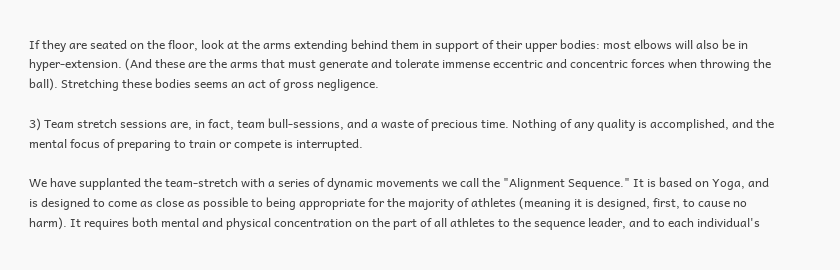If they are seated on the floor, look at the arms extending behind them in support of their upper bodies: most elbows will also be in hyper-extension. (And these are the arms that must generate and tolerate immense eccentric and concentric forces when throwing the ball). Stretching these bodies seems an act of gross negligence.

3) Team stretch sessions are, in fact, team bull-sessions, and a waste of precious time. Nothing of any quality is accomplished, and the mental focus of preparing to train or compete is interrupted.

We have supplanted the team-stretch with a series of dynamic movements we call the "Alignment Sequence." It is based on Yoga, and is designed to come as close as possible to being appropriate for the majority of athletes (meaning it is designed, first, to cause no harm). It requires both mental and physical concentration on the part of all athletes to the sequence leader, and to each individual's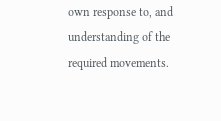own response to, and understanding of the required movements.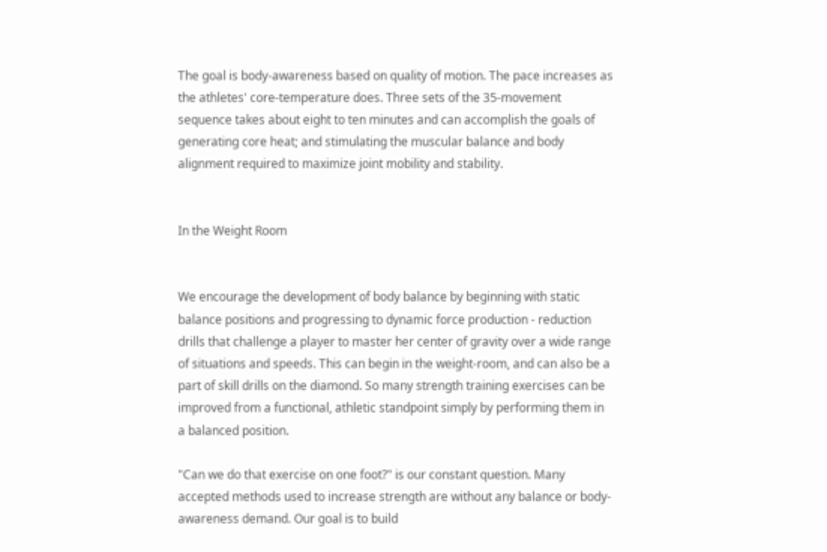The goal is body-awareness based on quality of motion. The pace increases as the athletes' core-temperature does. Three sets of the 35-movement sequence takes about eight to ten minutes and can accomplish the goals of generating core heat; and stimulating the muscular balance and body alignment required to maximize joint mobility and stability.


In the Weight Room


We encourage the development of body balance by beginning with static balance positions and progressing to dynamic force production - reduction drills that challenge a player to master her center of gravity over a wide range of situations and speeds. This can begin in the weight-room, and can also be a part of skill drills on the diamond. So many strength training exercises can be improved from a functional, athletic standpoint simply by performing them in a balanced position.

"Can we do that exercise on one foot?" is our constant question. Many accepted methods used to increase strength are without any balance or body-awareness demand. Our goal is to build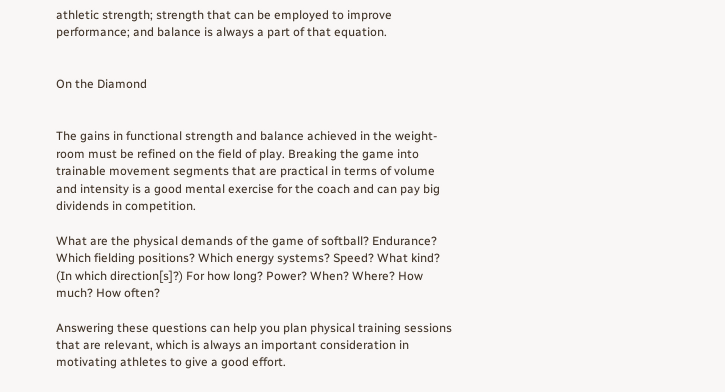athletic strength; strength that can be employed to improve performance; and balance is always a part of that equation.


On the Diamond


The gains in functional strength and balance achieved in the weight-room must be refined on the field of play. Breaking the game into trainable movement segments that are practical in terms of volume and intensity is a good mental exercise for the coach and can pay big dividends in competition.

What are the physical demands of the game of softball? Endurance? Which fielding positions? Which energy systems? Speed? What kind? (In which direction[s]?) For how long? Power? When? Where? How much? How often?

Answering these questions can help you plan physical training sessions that are relevant, which is always an important consideration in motivating athletes to give a good effort.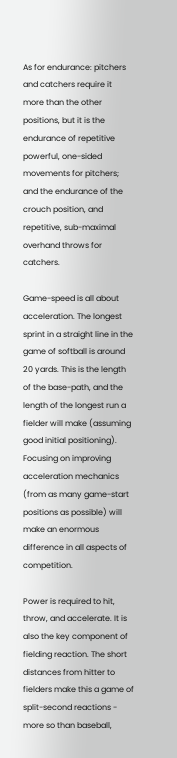As for endurance: pitchers and catchers require it more than the other positions, but it is the endurance of repetitive powerful, one-sided movements for pitchers; and the endurance of the crouch position, and repetitive, sub-maximal overhand throws for catchers.

Game-speed is all about acceleration. The longest sprint in a straight line in the game of softball is around 20 yards. This is the length of the base-path, and the length of the longest run a fielder will make (assuming good initial positioning). Focusing on improving acceleration mechanics (from as many game-start positions as possible) will make an enormous difference in all aspects of competition.

Power is required to hit, throw, and accelerate. It is also the key component of fielding reaction. The short distances from hitter to fielders make this a game of split-second reactions - more so than baseball,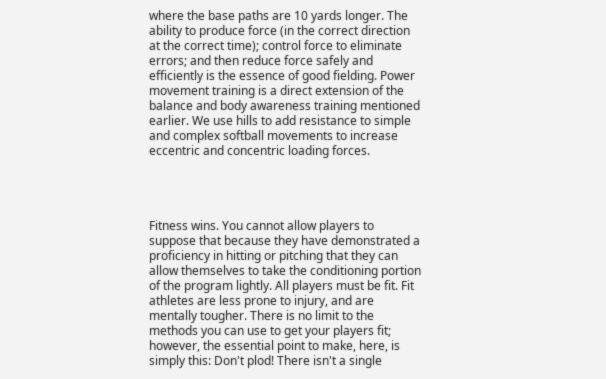where the base paths are 10 yards longer. The ability to produce force (in the correct direction at the correct time); control force to eliminate errors; and then reduce force safely and efficiently is the essence of good fielding. Power movement training is a direct extension of the balance and body awareness training mentioned earlier. We use hills to add resistance to simple and complex softball movements to increase eccentric and concentric loading forces.




Fitness wins. You cannot allow players to suppose that because they have demonstrated a proficiency in hitting or pitching that they can allow themselves to take the conditioning portion of the program lightly. All players must be fit. Fit athletes are less prone to injury, and are mentally tougher. There is no limit to the methods you can use to get your players fit; however, the essential point to make, here, is simply this: Don't plod! There isn't a single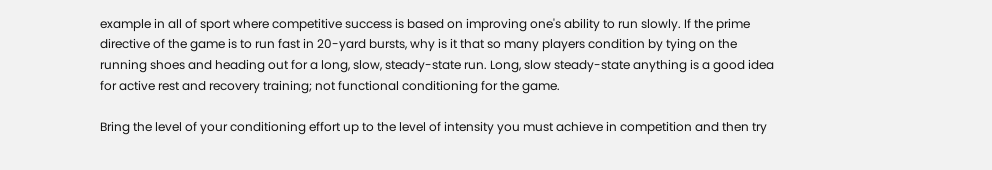example in all of sport where competitive success is based on improving one's ability to run slowly. If the prime directive of the game is to run fast in 20-yard bursts, why is it that so many players condition by tying on the running shoes and heading out for a long, slow, steady-state run. Long, slow steady-state anything is a good idea for active rest and recovery training; not functional conditioning for the game.

Bring the level of your conditioning effort up to the level of intensity you must achieve in competition and then try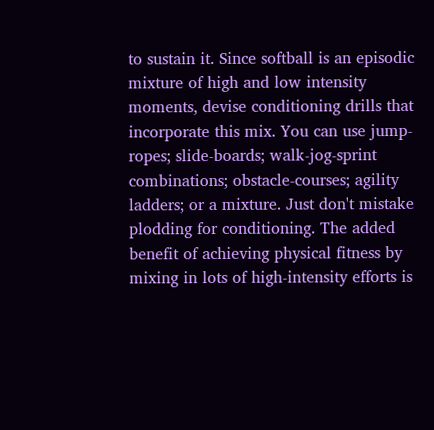to sustain it. Since softball is an episodic mixture of high and low intensity moments, devise conditioning drills that incorporate this mix. You can use jump-ropes; slide-boards; walk-jog-sprint combinations; obstacle-courses; agility ladders; or a mixture. Just don't mistake plodding for conditioning. The added benefit of achieving physical fitness by mixing in lots of high-intensity efforts is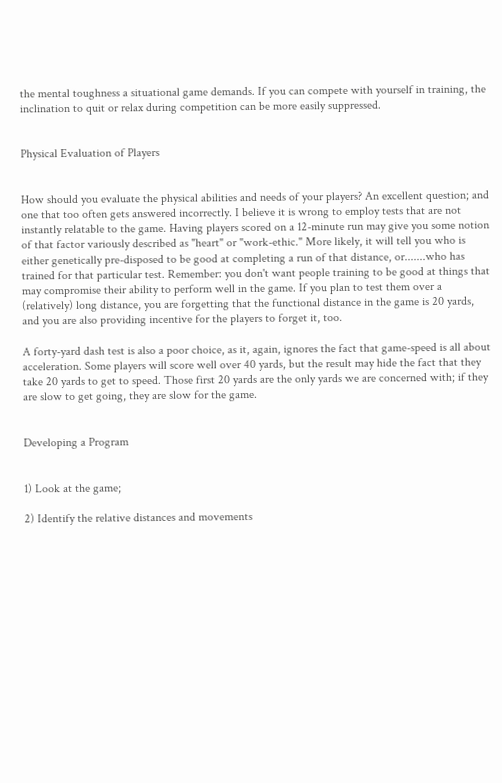the mental toughness a situational game demands. If you can compete with yourself in training, the inclination to quit or relax during competition can be more easily suppressed.


Physical Evaluation of Players


How should you evaluate the physical abilities and needs of your players? An excellent question; and one that too often gets answered incorrectly. I believe it is wrong to employ tests that are not instantly relatable to the game. Having players scored on a 12-minute run may give you some notion of that factor variously described as "heart" or "work-ethic." More likely, it will tell you who is either genetically pre-disposed to be good at completing a run of that distance, or.......who has trained for that particular test. Remember: you don't want people training to be good at things that may compromise their ability to perform well in the game. If you plan to test them over a (relatively) long distance, you are forgetting that the functional distance in the game is 20 yards, and you are also providing incentive for the players to forget it, too.

A forty-yard dash test is also a poor choice, as it, again, ignores the fact that game-speed is all about acceleration. Some players will score well over 40 yards, but the result may hide the fact that they take 20 yards to get to speed. Those first 20 yards are the only yards we are concerned with; if they are slow to get going, they are slow for the game.


Developing a Program


1) Look at the game;

2) Identify the relative distances and movements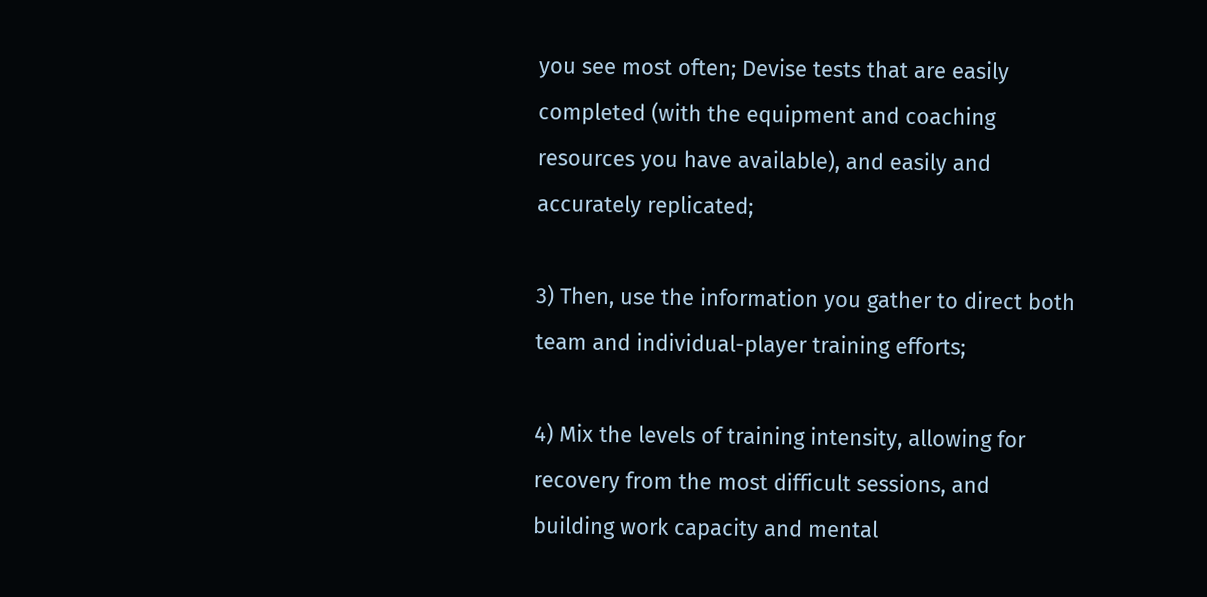you see most often; Devise tests that are easily completed (with the equipment and coaching resources you have available), and easily and accurately replicated;

3) Then, use the information you gather to direct both team and individual-player training efforts;

4) Mix the levels of training intensity, allowing for recovery from the most difficult sessions, and building work capacity and mental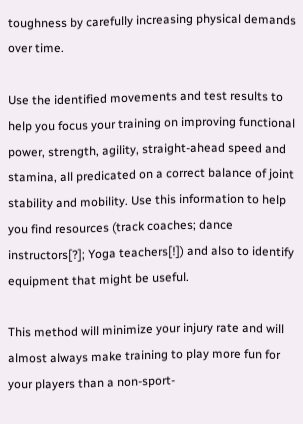toughness by carefully increasing physical demands over time.

Use the identified movements and test results to help you focus your training on improving functional power, strength, agility, straight-ahead speed and stamina, all predicated on a correct balance of joint stability and mobility. Use this information to help you find resources (track coaches; dance instructors[?]; Yoga teachers[!]) and also to identify equipment that might be useful.

This method will minimize your injury rate and will almost always make training to play more fun for your players than a non-sport-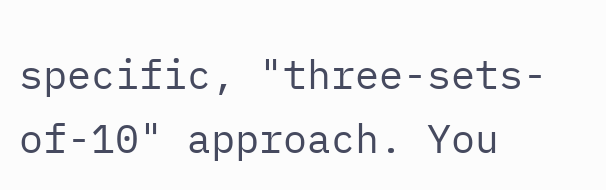specific, "three-sets-of-10" approach. You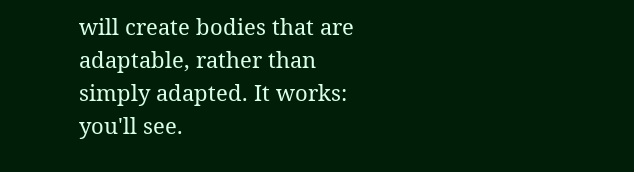will create bodies that are adaptable, rather than simply adapted. It works: you'll see.